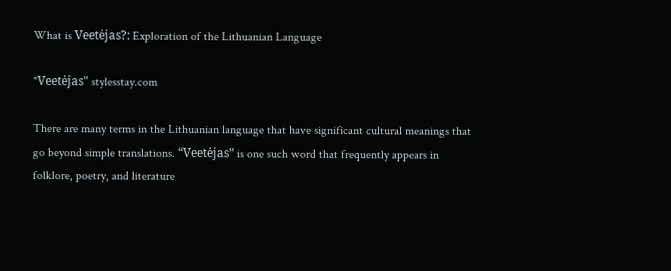What is Veetėjas?: Exploration of the Lithuanian Language

"Veetėjas" stylesstay.com

There are many terms in the Lithuanian language that have significant cultural meanings that go beyond simple translations. “Veetėjas” is one such word that frequently appears in folklore, poetry, and literature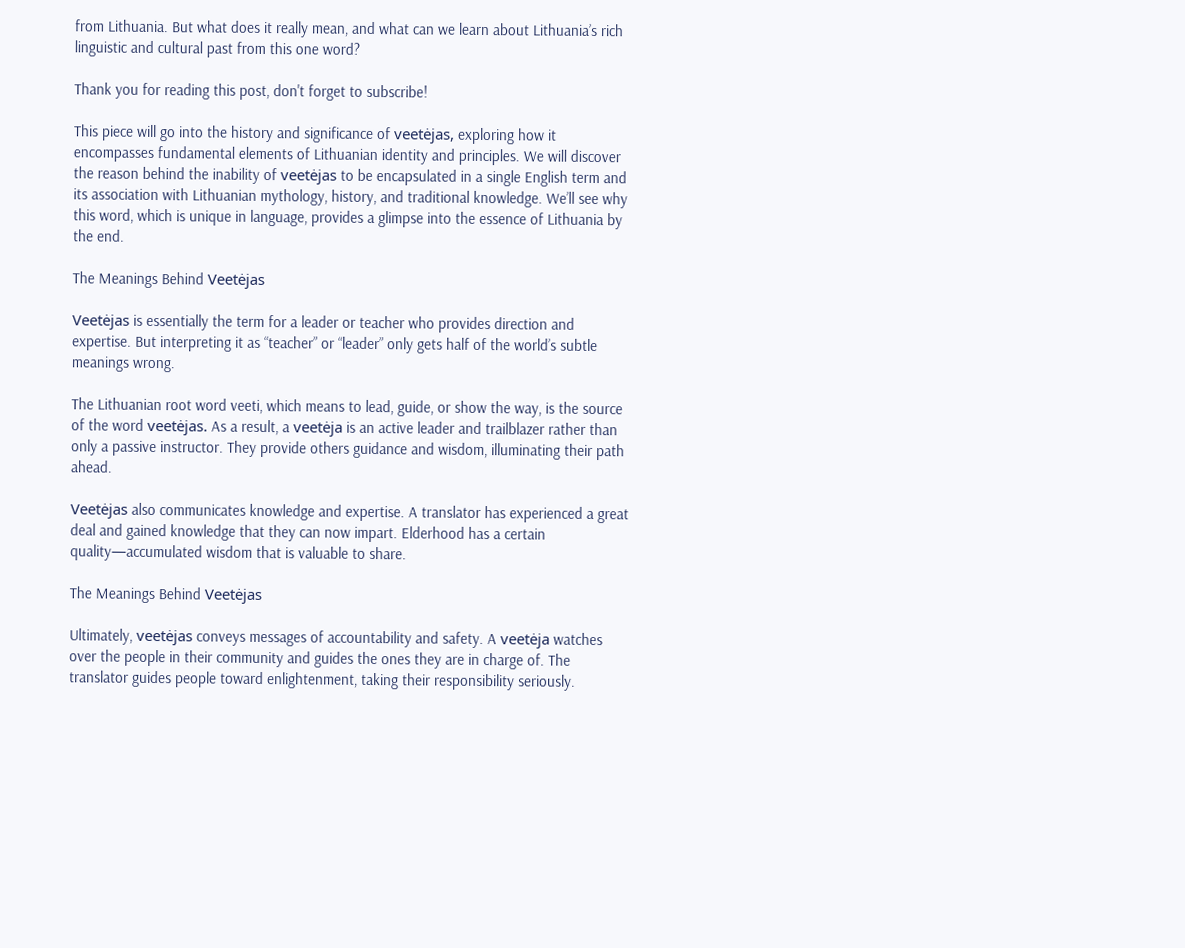from Lithuania. But what does it really mean, and what can we learn about Lithuania’s rich linguistic and cultural past from this one word?

Thank you for reading this post, don't forget to subscribe!

This piece will go into the history and significance of veetėjas, exploring how it encompasses fundamental elements of Lithuanian identity and principles. We will discover the reason behind the inability of veetėjas to be encapsulated in a single English term and its association with Lithuanian mythology, history, and traditional knowledge. We’ll see why this word, which is unique in language, provides a glimpse into the essence of Lithuania by the end.

The Meanings Behind Veetėjas

Veetėjas is essentially the term for a leader or teacher who provides direction and expertise. But interpreting it as “teacher” or “leader” only gets half of the world’s subtle meanings wrong.

The Lithuanian root word veeti, which means to lead, guide, or show the way, is the source of the word veetėjas. As a result, a veetėja is an active leader and trailblazer rather than only a passive instructor. They provide others guidance and wisdom, illuminating their path ahead.

Veetėjas also communicates knowledge and expertise. A translator has experienced a great deal and gained knowledge that they can now impart. Elderhood has a certain quality—accumulated wisdom that is valuable to share.

The Meanings Behind Veetėjas

Ultimately, veetėjas conveys messages of accountability and safety. A veetėja watches over the people in their community and guides the ones they are in charge of. The translator guides people toward enlightenment, taking their responsibility seriously.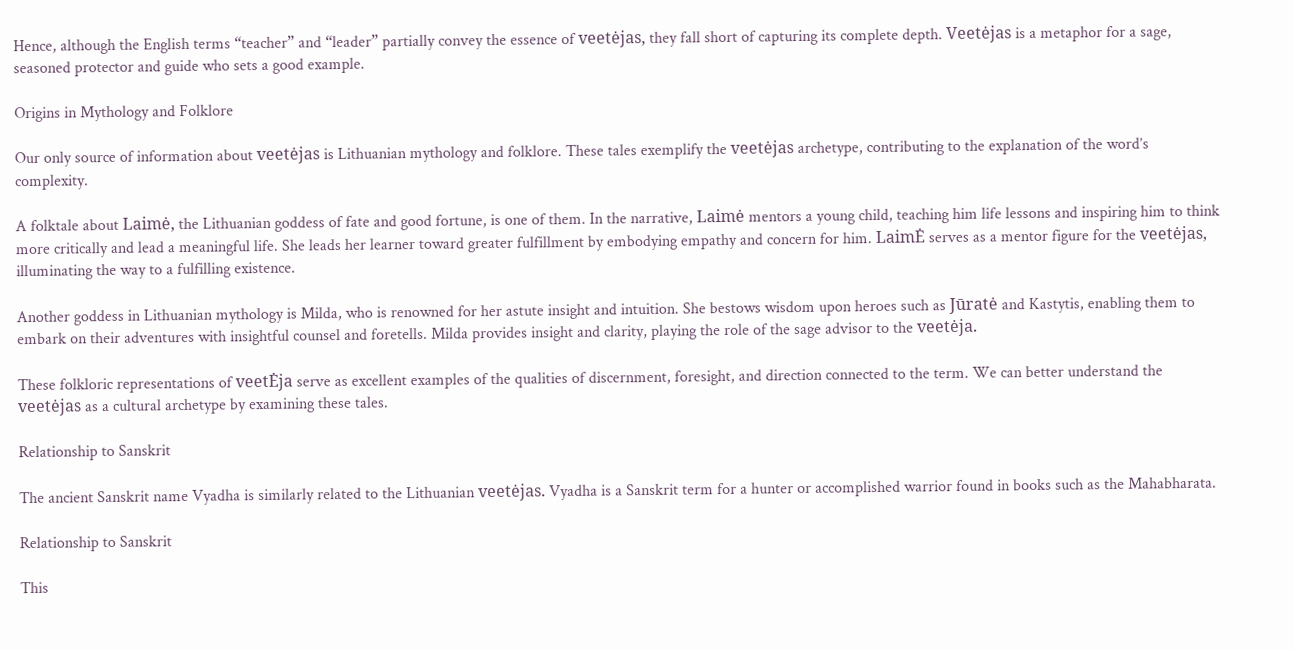Hence, although the English terms “teacher” and “leader” partially convey the essence of veetėjas, they fall short of capturing its complete depth. Veetėjas is a metaphor for a sage, seasoned protector and guide who sets a good example.

Origins in Mythology and Folklore

Our only source of information about veetėjas is Lithuanian mythology and folklore. These tales exemplify the veetėjas archetype, contributing to the explanation of the word’s complexity.

A folktale about Laimė, the Lithuanian goddess of fate and good fortune, is one of them. In the narrative, Laimė mentors a young child, teaching him life lessons and inspiring him to think more critically and lead a meaningful life. She leads her learner toward greater fulfillment by embodying empathy and concern for him. LaimĖ serves as a mentor figure for the veetėjas, illuminating the way to a fulfilling existence.

Another goddess in Lithuanian mythology is Milda, who is renowned for her astute insight and intuition. She bestows wisdom upon heroes such as Jūratė and Kastytis, enabling them to embark on their adventures with insightful counsel and foretells. Milda provides insight and clarity, playing the role of the sage advisor to the veetėja.

These folkloric representations of veetĖja serve as excellent examples of the qualities of discernment, foresight, and direction connected to the term. We can better understand the veetėjas as a cultural archetype by examining these tales.

Relationship to Sanskrit

The ancient Sanskrit name Vyadha is similarly related to the Lithuanian veetėjas. Vyadha is a Sanskrit term for a hunter or accomplished warrior found in books such as the Mahabharata.

Relationship to Sanskrit

This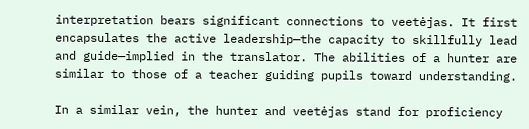interpretation bears significant connections to veetėjas. It first encapsulates the active leadership—the capacity to skillfully lead and guide—implied in the translator. The abilities of a hunter are similar to those of a teacher guiding pupils toward understanding.

In a similar vein, the hunter and veetėjas stand for proficiency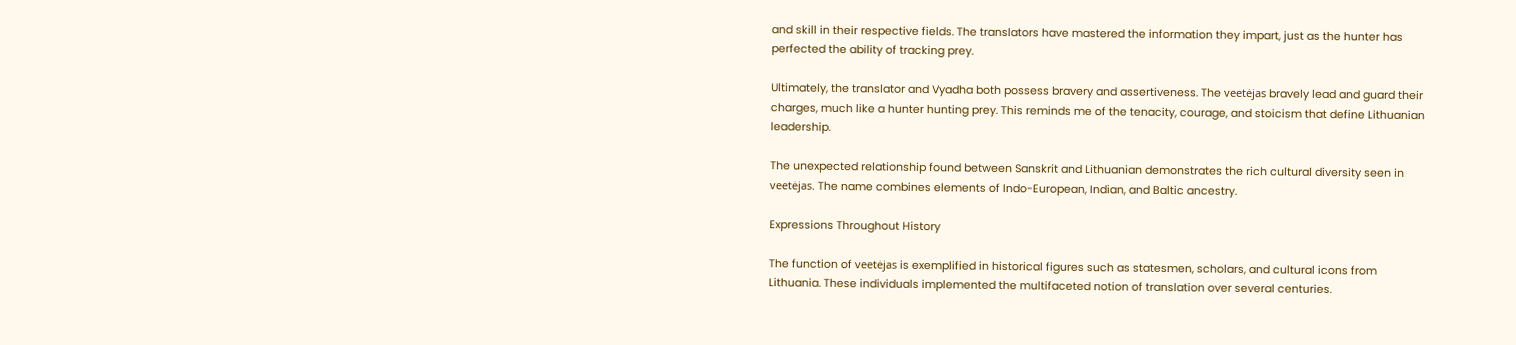and skill in their respective fields. The translators have mastered the information they impart, just as the hunter has perfected the ability of tracking prey.

Ultimately, the translator and Vyadha both possess bravery and assertiveness. The veetėjas bravely lead and guard their charges, much like a hunter hunting prey. This reminds me of the tenacity, courage, and stoicism that define Lithuanian leadership.

The unexpected relationship found between Sanskrit and Lithuanian demonstrates the rich cultural diversity seen in veetėjas. The name combines elements of Indo-European, Indian, and Baltic ancestry.

Expressions Throughout History

The function of veetėjas is exemplified in historical figures such as statesmen, scholars, and cultural icons from Lithuania. These individuals implemented the multifaceted notion of translation over several centuries.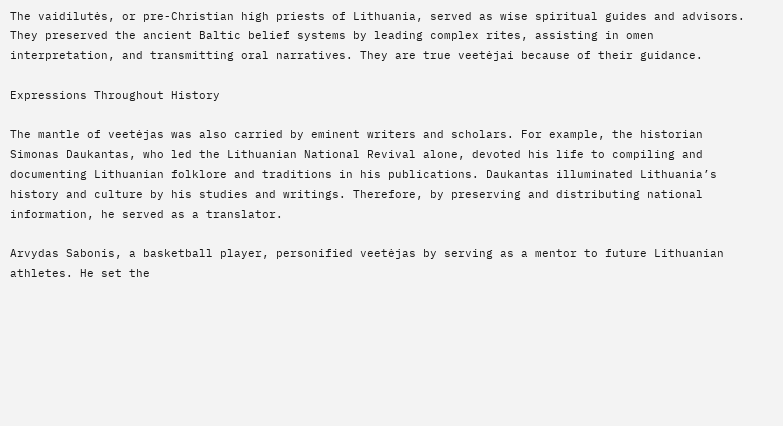The vaidilutės, or pre-Christian high priests of Lithuania, served as wise spiritual guides and advisors. They preserved the ancient Baltic belief systems by leading complex rites, assisting in omen interpretation, and transmitting oral narratives. They are true veetėjai because of their guidance.

Expressions Throughout History

The mantle of veetėjas was also carried by eminent writers and scholars. For example, the historian Simonas Daukantas, who led the Lithuanian National Revival alone, devoted his life to compiling and documenting Lithuanian folklore and traditions in his publications. Daukantas illuminated Lithuania’s history and culture by his studies and writings. Therefore, by preserving and distributing national information, he served as a translator.

Arvydas Sabonis, a basketball player, personified veetėjas by serving as a mentor to future Lithuanian athletes. He set the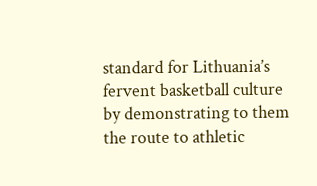standard for Lithuania’s fervent basketball culture by demonstrating to them the route to athletic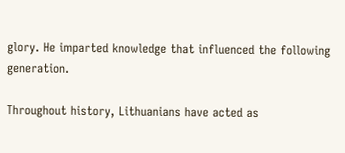glory. He imparted knowledge that influenced the following generation.

Throughout history, Lithuanians have acted as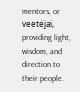mentors, or veetėjai, providing light, wisdom, and direction to their people.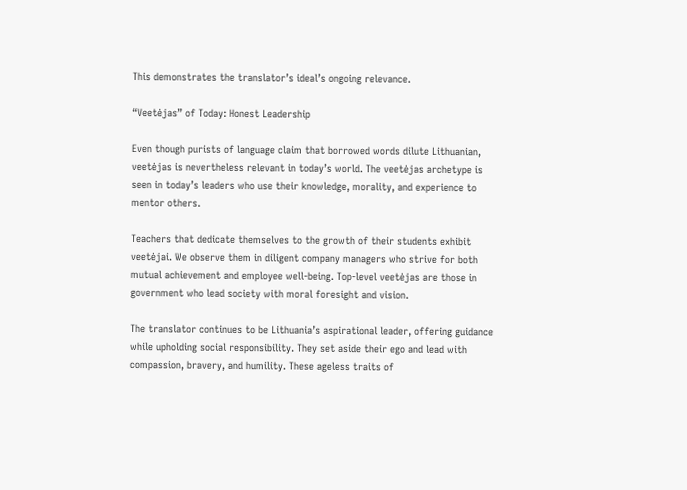This demonstrates the translator’s ideal’s ongoing relevance.

“Veetėjas” of Today: Honest Leadership

Even though purists of language claim that borrowed words dilute Lithuanian, veetėjas is nevertheless relevant in today’s world. The veetėjas archetype is seen in today’s leaders who use their knowledge, morality, and experience to mentor others.

Teachers that dedicate themselves to the growth of their students exhibit veetėjai. We observe them in diligent company managers who strive for both mutual achievement and employee well-being. Top-level veetėjas are those in government who lead society with moral foresight and vision.

The translator continues to be Lithuania’s aspirational leader, offering guidance while upholding social responsibility. They set aside their ego and lead with compassion, bravery, and humility. These ageless traits of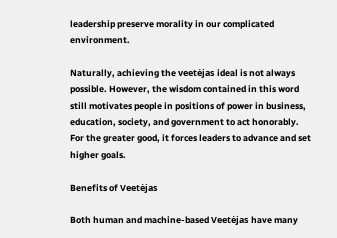leadership preserve morality in our complicated environment.

Naturally, achieving the veetėjas ideal is not always possible. However, the wisdom contained in this word still motivates people in positions of power in business, education, society, and government to act honorably. For the greater good, it forces leaders to advance and set higher goals.

Benefits of Veetėjas

Both human and machine-based Veetėjas have many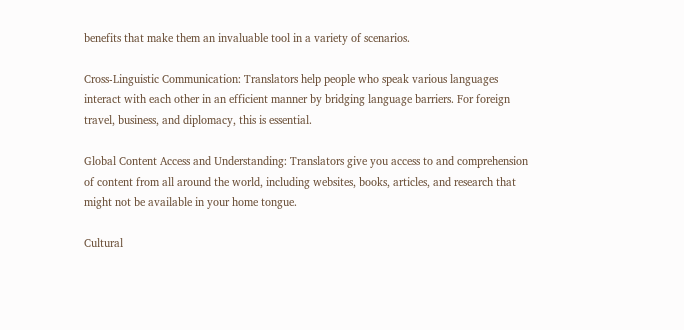benefits that make them an invaluable tool in a variety of scenarios.

Cross-Linguistic Communication: Translators help people who speak various languages interact with each other in an efficient manner by bridging language barriers. For foreign travel, business, and diplomacy, this is essential.

Global Content Access and Understanding: Translators give you access to and comprehension of content from all around the world, including websites, books, articles, and research that might not be available in your home tongue.

Cultural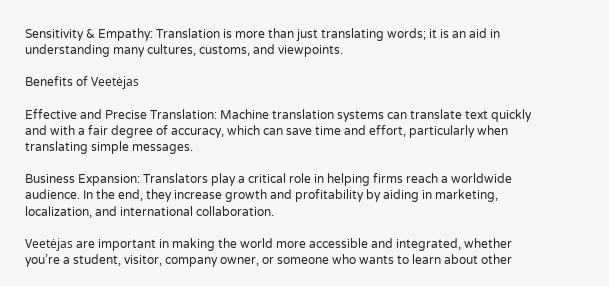Sensitivity & Empathy: Translation is more than just translating words; it is an aid in understanding many cultures, customs, and viewpoints.

Benefits of Veetėjas

Effective and Precise Translation: Machine translation systems can translate text quickly and with a fair degree of accuracy, which can save time and effort, particularly when translating simple messages.

Business Expansion: Translators play a critical role in helping firms reach a worldwide audience. In the end, they increase growth and profitability by aiding in marketing, localization, and international collaboration.

Veetėjas are important in making the world more accessible and integrated, whether you’re a student, visitor, company owner, or someone who wants to learn about other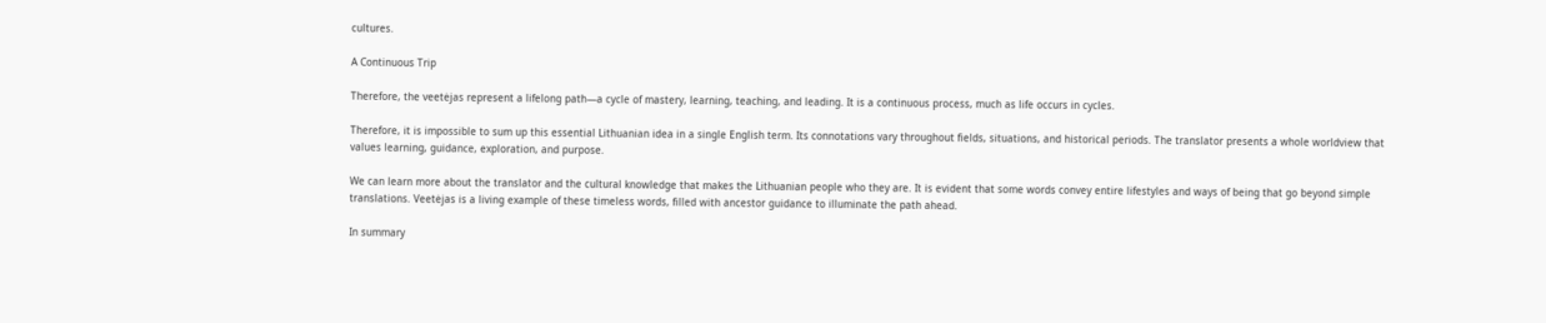cultures.

A Continuous Trip

Therefore, the veetėjas represent a lifelong path—a cycle of mastery, learning, teaching, and leading. It is a continuous process, much as life occurs in cycles.

Therefore, it is impossible to sum up this essential Lithuanian idea in a single English term. Its connotations vary throughout fields, situations, and historical periods. The translator presents a whole worldview that values learning, guidance, exploration, and purpose.

We can learn more about the translator and the cultural knowledge that makes the Lithuanian people who they are. It is evident that some words convey entire lifestyles and ways of being that go beyond simple translations. Veetėjas is a living example of these timeless words, filled with ancestor guidance to illuminate the path ahead.

In summary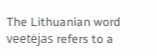The Lithuanian word veetėjas refers to a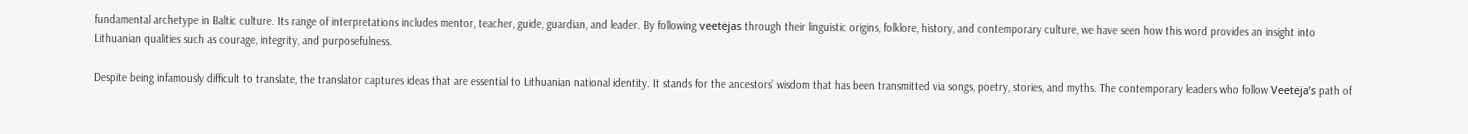fundamental archetype in Baltic culture. Its range of interpretations includes mentor, teacher, guide, guardian, and leader. By following veetėjas through their linguistic origins, folklore, history, and contemporary culture, we have seen how this word provides an insight into Lithuanian qualities such as courage, integrity, and purposefulness.

Despite being infamously difficult to translate, the translator captures ideas that are essential to Lithuanian national identity. It stands for the ancestors’ wisdom that has been transmitted via songs, poetry, stories, and myths. The contemporary leaders who follow Veetėja’s path of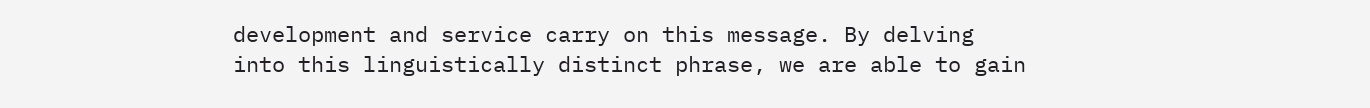development and service carry on this message. By delving into this linguistically distinct phrase, we are able to gain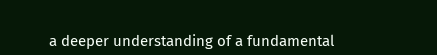a deeper understanding of a fundamental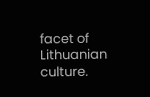facet of Lithuanian culture.